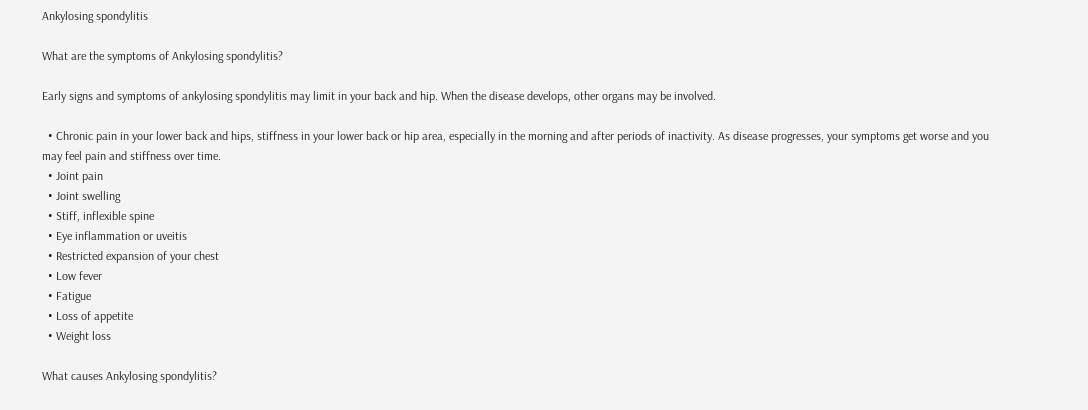Ankylosing spondylitis

What are the symptoms of Ankylosing spondylitis?

Early signs and symptoms of ankylosing spondylitis may limit in your back and hip. When the disease develops, other organs may be involved.

  • Chronic pain in your lower back and hips, stiffness in your lower back or hip area, especially in the morning and after periods of inactivity. As disease progresses, your symptoms get worse and you may feel pain and stiffness over time.
  • Joint pain
  • Joint swelling
  • Stiff, inflexible spine
  • Eye inflammation or uveitis
  • Restricted expansion of your chest
  • Low fever
  • Fatigue
  • Loss of appetite
  • Weight loss

What causes Ankylosing spondylitis?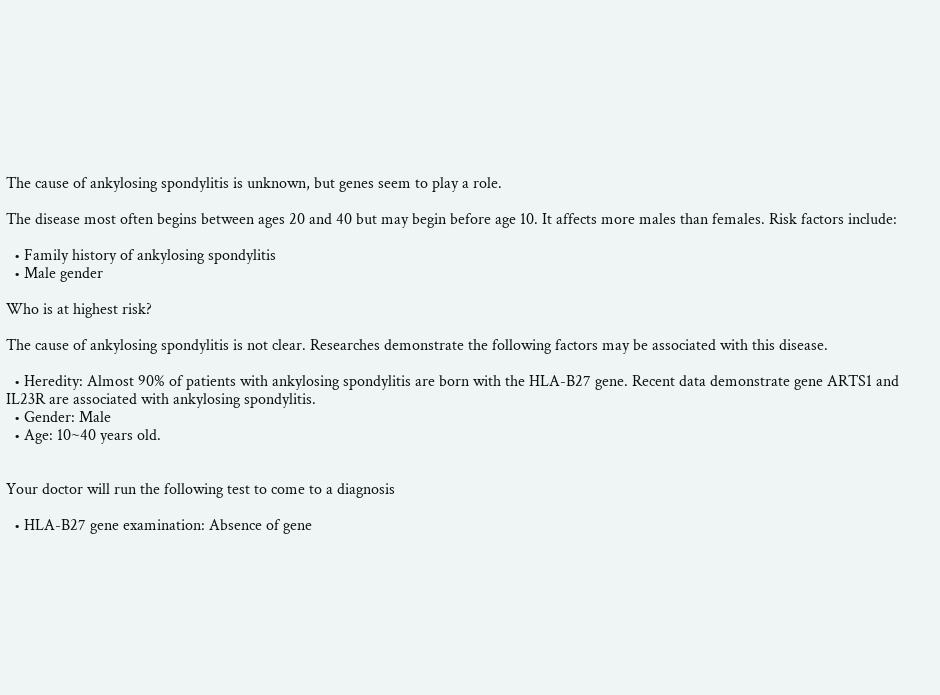The cause of ankylosing spondylitis is unknown, but genes seem to play a role.

The disease most often begins between ages 20 and 40 but may begin before age 10. It affects more males than females. Risk factors include:

  • Family history of ankylosing spondylitis
  • Male gender

Who is at highest risk?

The cause of ankylosing spondylitis is not clear. Researches demonstrate the following factors may be associated with this disease.

  • Heredity: Almost 90% of patients with ankylosing spondylitis are born with the HLA-B27 gene. Recent data demonstrate gene ARTS1 and IL23R are associated with ankylosing spondylitis.
  • Gender: Male
  • Age: 10~40 years old.


Your doctor will run the following test to come to a diagnosis

  • HLA-B27 gene examination: Absence of gene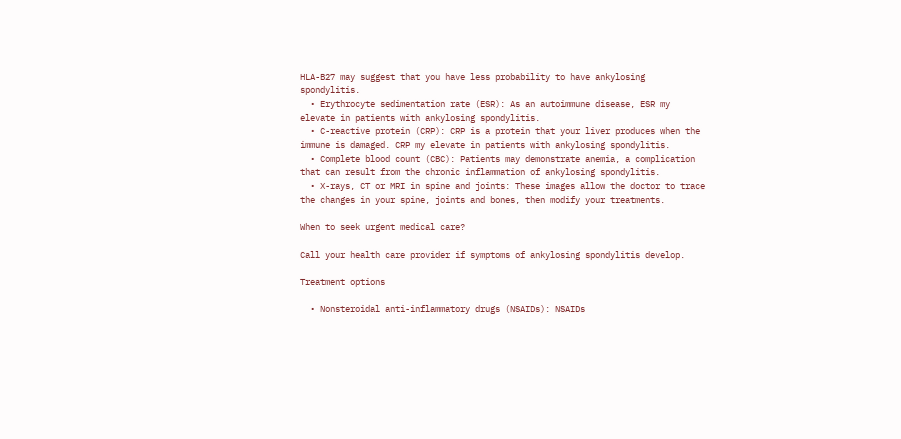HLA-B27 may suggest that you have less probability to have ankylosing spondylitis.
  • Erythrocyte sedimentation rate (ESR): As an autoimmune disease, ESR my elevate in patients with ankylosing spondylitis.
  • C-reactive protein (CRP): CRP is a protein that your liver produces when the immune is damaged. CRP my elevate in patients with ankylosing spondylitis.
  • Complete blood count (CBC): Patients may demonstrate anemia, a complication that can result from the chronic inflammation of ankylosing spondylitis.
  • X-rays, CT or MRI in spine and joints: These images allow the doctor to trace the changes in your spine, joints and bones, then modify your treatments.

When to seek urgent medical care?

Call your health care provider if symptoms of ankylosing spondylitis develop.

Treatment options

  • Nonsteroidal anti-inflammatory drugs (NSAIDs): NSAIDs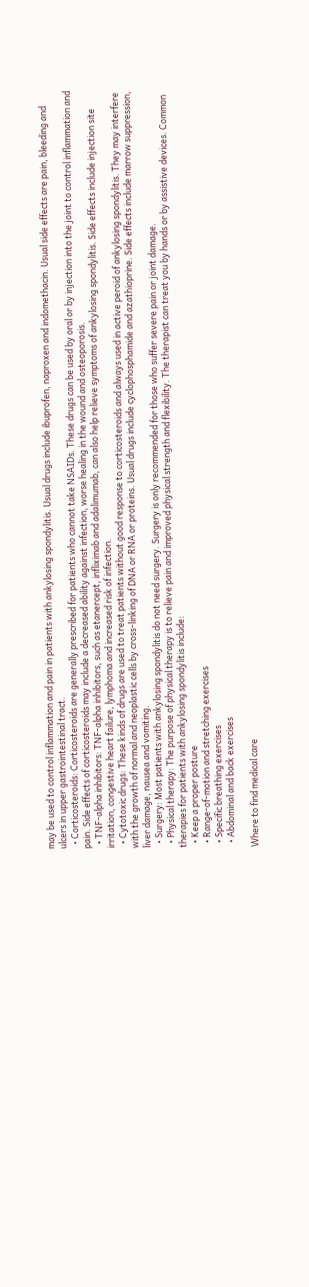may be used to control inflammation and pain in patients with ankylosing spondylitis. Usual drugs include ibuprofen, naproxen and indomethacin. Usual side effects are pain, bleeding and ulcers in upper gastrointestinal tract.
  • Corticosteroids: Corticosteroids are generally prescribed for patients who cannot take NSAIDs. These drugs can be used by oral or by injection into the joint to control inflammation and pain. Side effects of corticosteroids may include a decreased ability against infection, worse healing in the wound and osteoporosis.
  • TNF-alpha inhibitors: TNF-alpha inhibitors, such as etanercept, infliximab and adalimumab, can also help relieve symptoms of ankylosing spondylitis. Side effects include injection site irritation, congestive heart failure, lymphoma and increased risk of infection.
  • Cytotoxic drugs: These kinds of drugs are used to treat patients without good response to corticosteroids and always used in active peroid of ankylosing spondylitis. They may interfere with the growth of normal and neoplastic cells by cross-linking of DNA or RNA or proteins. Usual drugs include cyclophosphamide and azathioprine. Side effects include marrow suppression, liver damage, nausea and vomiting.
  • Surgery: Most patients with ankylosing spondylitis do not need surgery. Surgery is only recommended for those who suffer severe pain or joint damage.
  • Physical therapy: The purpose of physical therapy is to relieve pain and improved physical strength and flexibility. The therapist can treat you by hands or by assistive devices. Common therapies for patients with ankylosing spondylitis include:
  • Keep a proper posture
  • Range-of-motion and stretching exercises
  • Specific breathing exercises
  • Abdominal and back exercises

Where to find medical care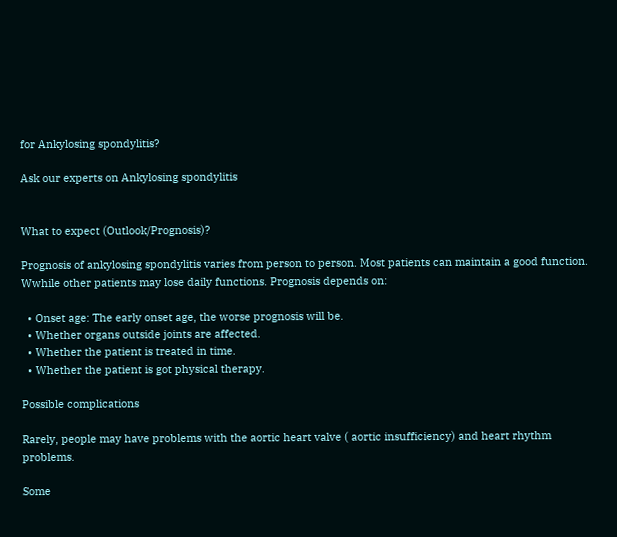for Ankylosing spondylitis?

Ask our experts on Ankylosing spondylitis


What to expect (Outlook/Prognosis)?

Prognosis of ankylosing spondylitis varies from person to person. Most patients can maintain a good function. Wwhile other patients may lose daily functions. Prognosis depends on:

  • Onset age: The early onset age, the worse prognosis will be.
  • Whether organs outside joints are affected.
  • Whether the patient is treated in time.
  • Whether the patient is got physical therapy.

Possible complications

Rarely, people may have problems with the aortic heart valve ( aortic insufficiency) and heart rhythm problems.

Some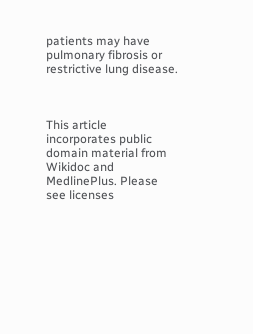patients may have pulmonary fibrosis or restrictive lung disease.



This article incorporates public domain material from Wikidoc and MedlinePlus. Please see licenses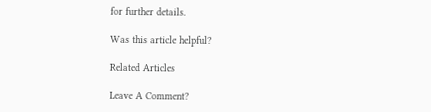for further details.

Was this article helpful?

Related Articles

Leave A Comment?